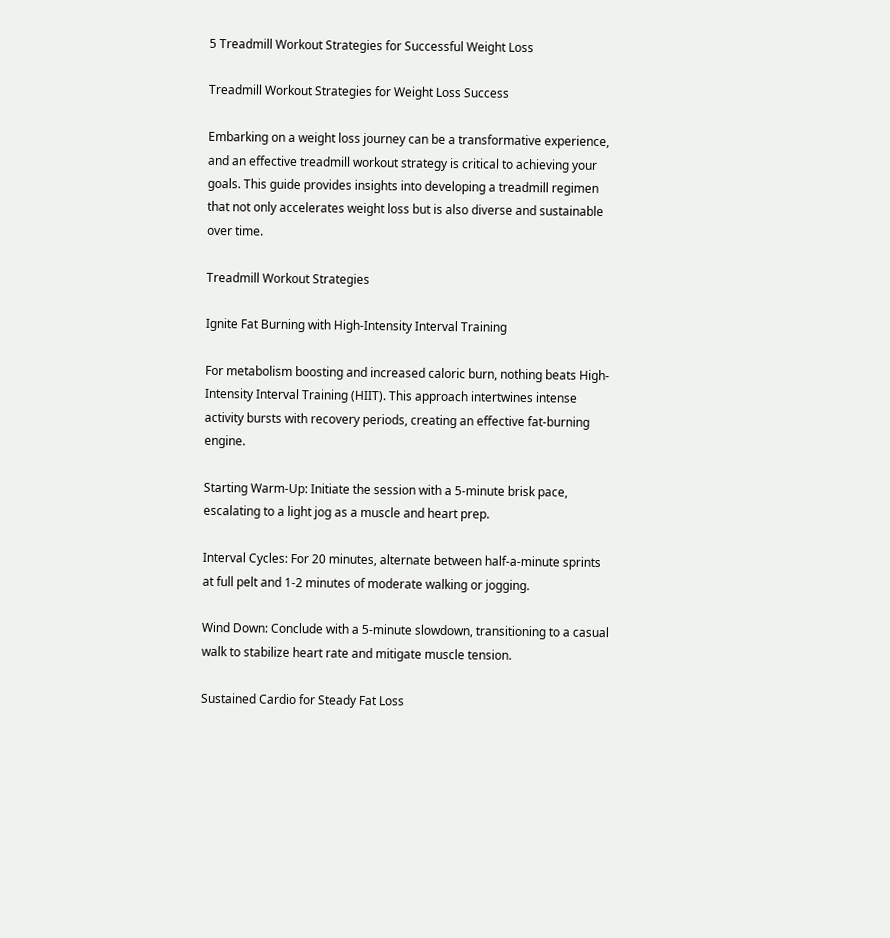5 Treadmill Workout Strategies for Successful Weight Loss

Treadmill Workout Strategies for Weight Loss Success

Embarking on a weight loss journey can be a transformative experience, and an effective treadmill workout strategy is critical to achieving your goals. This guide provides insights into developing a treadmill regimen that not only accelerates weight loss but is also diverse and sustainable over time.

Treadmill Workout Strategies

Ignite Fat Burning with High-Intensity Interval Training

For metabolism boosting and increased caloric burn, nothing beats High-Intensity Interval Training (HIIT). This approach intertwines intense activity bursts with recovery periods, creating an effective fat-burning engine.

Starting Warm-Up: Initiate the session with a 5-minute brisk pace, escalating to a light jog as a muscle and heart prep.

Interval Cycles: For 20 minutes, alternate between half-a-minute sprints at full pelt and 1-2 minutes of moderate walking or jogging.

Wind Down: Conclude with a 5-minute slowdown, transitioning to a casual walk to stabilize heart rate and mitigate muscle tension.

Sustained Cardio for Steady Fat Loss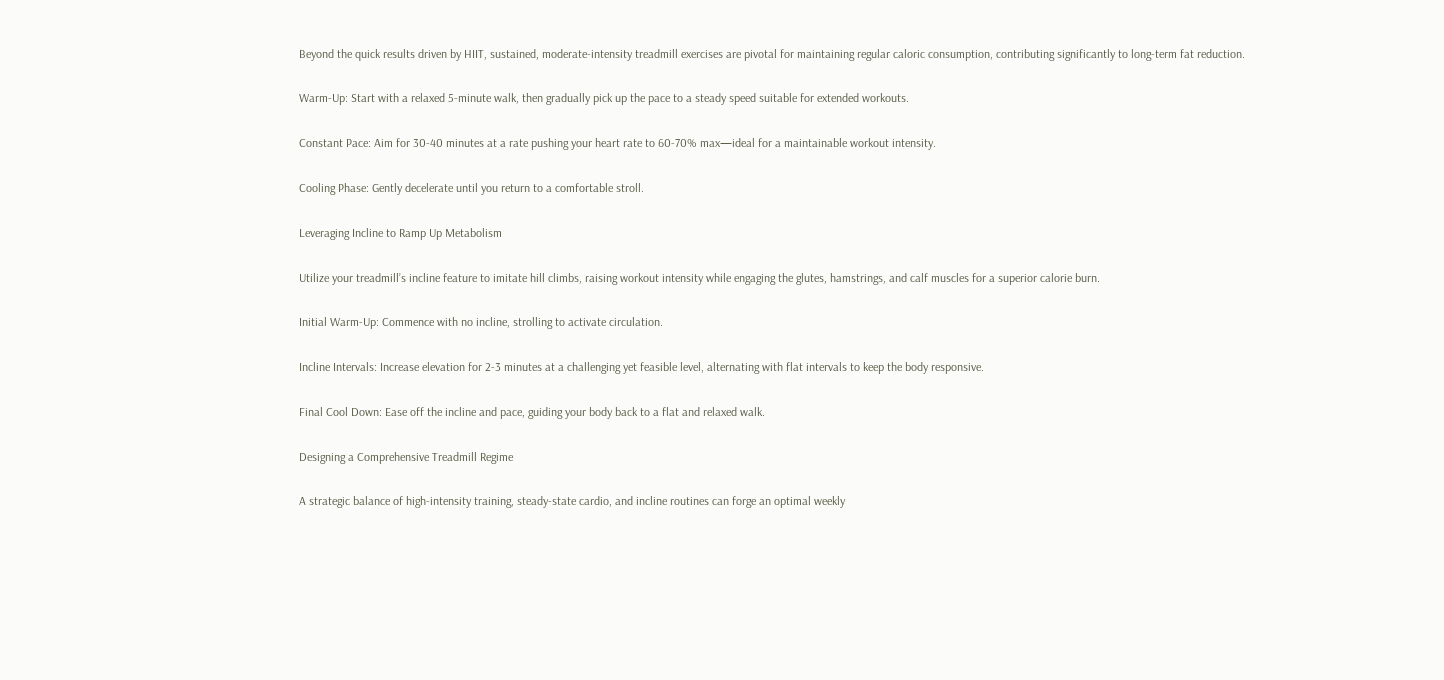Beyond the quick results driven by HIIT, sustained, moderate-intensity treadmill exercises are pivotal for maintaining regular caloric consumption, contributing significantly to long-term fat reduction.

Warm-Up: Start with a relaxed 5-minute walk, then gradually pick up the pace to a steady speed suitable for extended workouts.

Constant Pace: Aim for 30-40 minutes at a rate pushing your heart rate to 60-70% max—ideal for a maintainable workout intensity.

Cooling Phase: Gently decelerate until you return to a comfortable stroll.

Leveraging Incline to Ramp Up Metabolism

Utilize your treadmill’s incline feature to imitate hill climbs, raising workout intensity while engaging the glutes, hamstrings, and calf muscles for a superior calorie burn.

Initial Warm-Up: Commence with no incline, strolling to activate circulation.

Incline Intervals: Increase elevation for 2-3 minutes at a challenging yet feasible level, alternating with flat intervals to keep the body responsive.

Final Cool Down: Ease off the incline and pace, guiding your body back to a flat and relaxed walk.

Designing a Comprehensive Treadmill Regime

A strategic balance of high-intensity training, steady-state cardio, and incline routines can forge an optimal weekly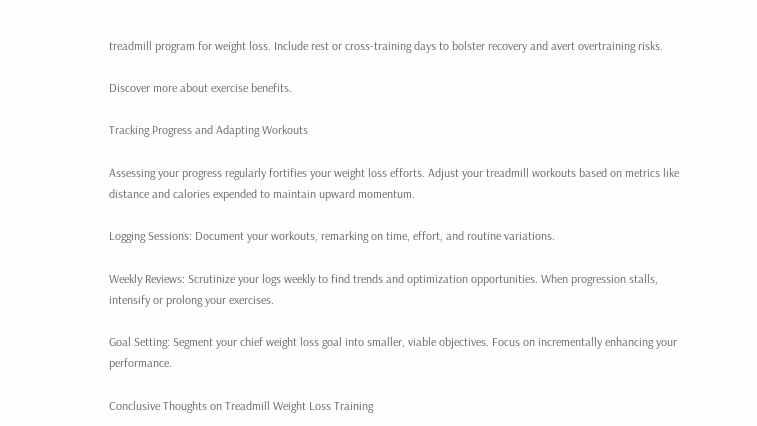treadmill program for weight loss. Include rest or cross-training days to bolster recovery and avert overtraining risks.

Discover more about exercise benefits.

Tracking Progress and Adapting Workouts

Assessing your progress regularly fortifies your weight loss efforts. Adjust your treadmill workouts based on metrics like distance and calories expended to maintain upward momentum.

Logging Sessions: Document your workouts, remarking on time, effort, and routine variations.

Weekly Reviews: Scrutinize your logs weekly to find trends and optimization opportunities. When progression stalls, intensify or prolong your exercises.

Goal Setting: Segment your chief weight loss goal into smaller, viable objectives. Focus on incrementally enhancing your performance.

Conclusive Thoughts on Treadmill Weight Loss Training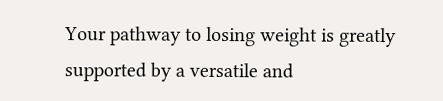Your pathway to losing weight is greatly supported by a versatile and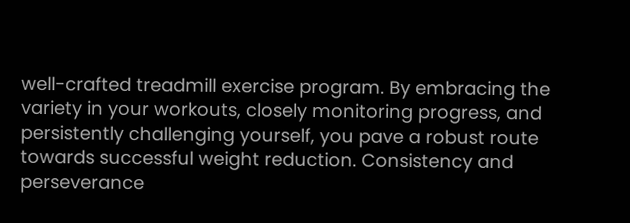well-crafted treadmill exercise program. By embracing the variety in your workouts, closely monitoring progress, and persistently challenging yourself, you pave a robust route towards successful weight reduction. Consistency and perseverance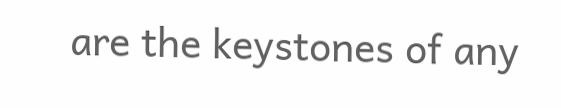are the keystones of any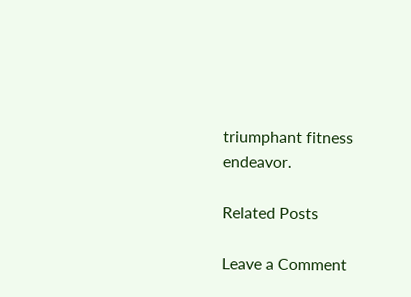triumphant fitness endeavor.

Related Posts

Leave a Comment